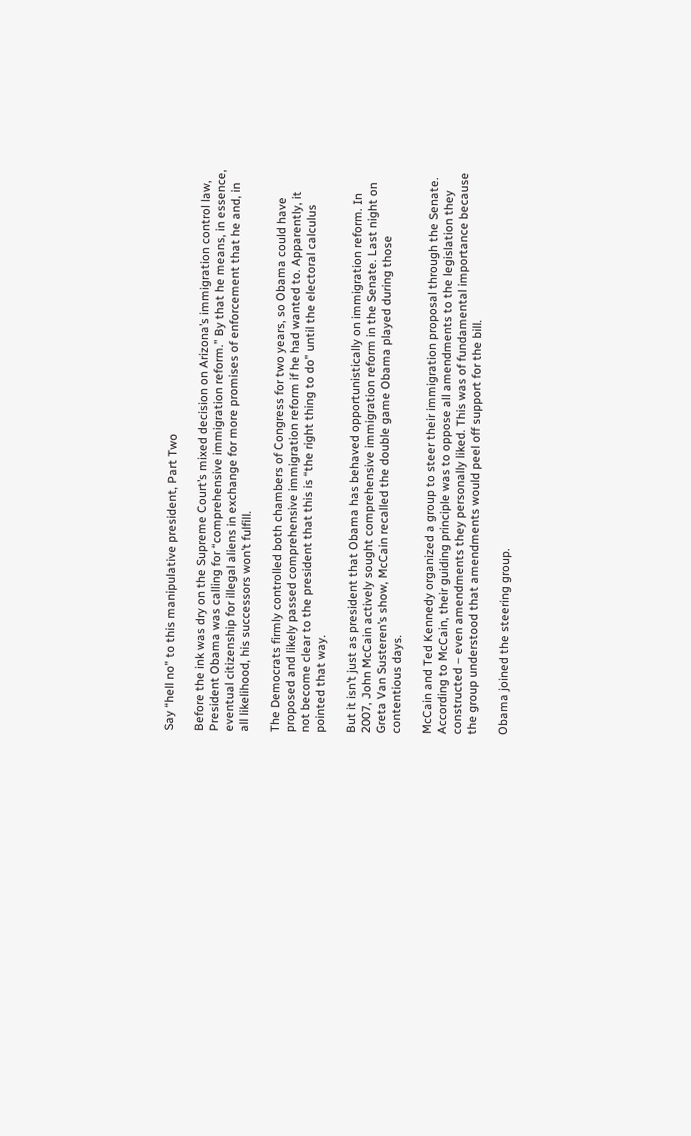Say “hell no” to this manipulative president, Part Two

Before the ink was dry on the Supreme Court’s mixed decision on Arizona’s immigration control law, President Obama was calling for “comprehensive immigration reform.” By that he means, in essence, eventual citizenship for illegal aliens in exchange for more promises of enforcement that he and, in all likelihood, his successors won’t fulfill.

The Democrats firmly controlled both chambers of Congress for two years, so Obama could have proposed and likely passed comprehensive immigration reform if he had wanted to. Apparently, it not become clear to the president that this is “the right thing to do” until the electoral calculus pointed that way.

But it isn’t just as president that Obama has behaved opportunistically on immigration reform. In 2007, John McCain actively sought comprehensive immigration reform in the Senate. Last night on Greta Van Susteren’s show, McCain recalled the double game Obama played during those contentious days.

McCain and Ted Kennedy organized a group to steer their immigration proposal through the Senate. According to McCain, their guiding principle was to oppose all amendments to the legislation they constructed – even amendments they personally liked. This was of fundamental importance because the group understood that amendments would peel off support for the bill.

Obama joined the steering group.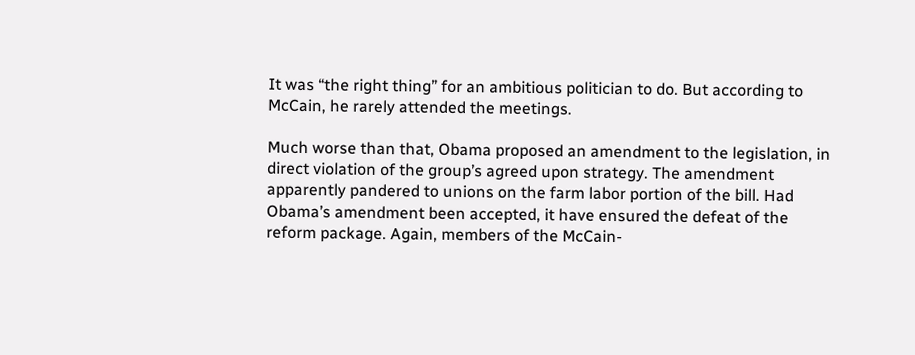It was “the right thing” for an ambitious politician to do. But according to McCain, he rarely attended the meetings.

Much worse than that, Obama proposed an amendment to the legislation, in direct violation of the group’s agreed upon strategy. The amendment apparently pandered to unions on the farm labor portion of the bill. Had Obama’s amendment been accepted, it have ensured the defeat of the reform package. Again, members of the McCain-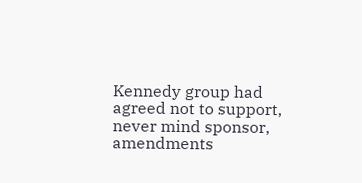Kennedy group had agreed not to support, never mind sponsor, amendments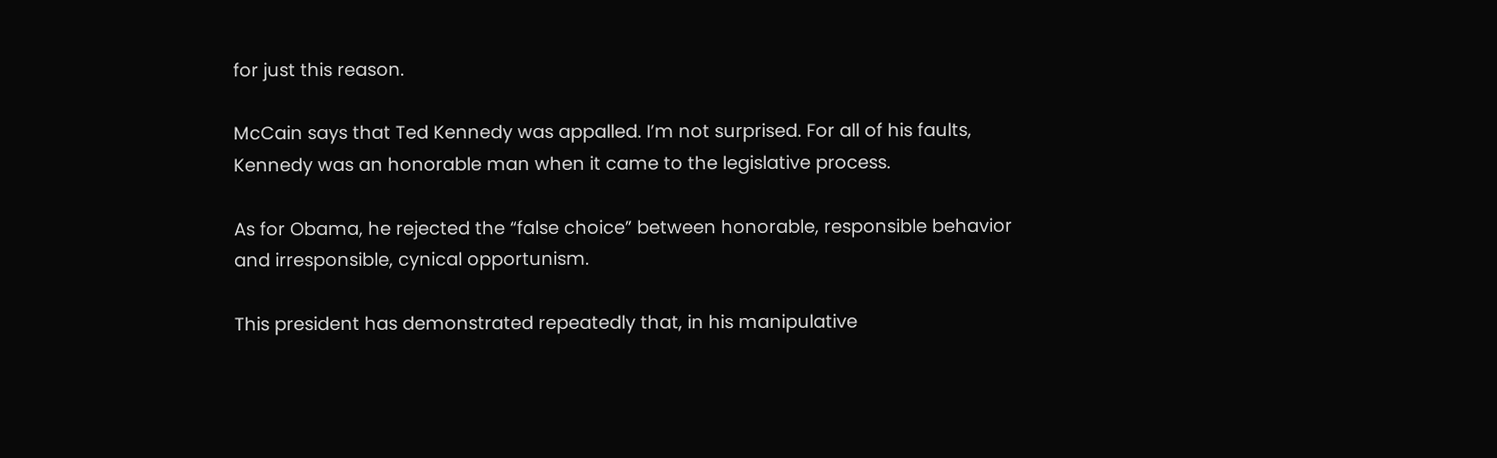for just this reason.

McCain says that Ted Kennedy was appalled. I’m not surprised. For all of his faults, Kennedy was an honorable man when it came to the legislative process.

As for Obama, he rejected the “false choice” between honorable, responsible behavior and irresponsible, cynical opportunism.

This president has demonstrated repeatedly that, in his manipulative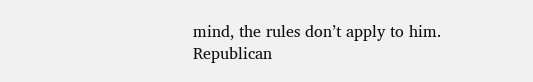mind, the rules don’t apply to him. Republican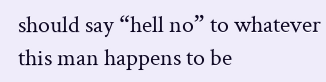should say “hell no” to whatever this man happens to be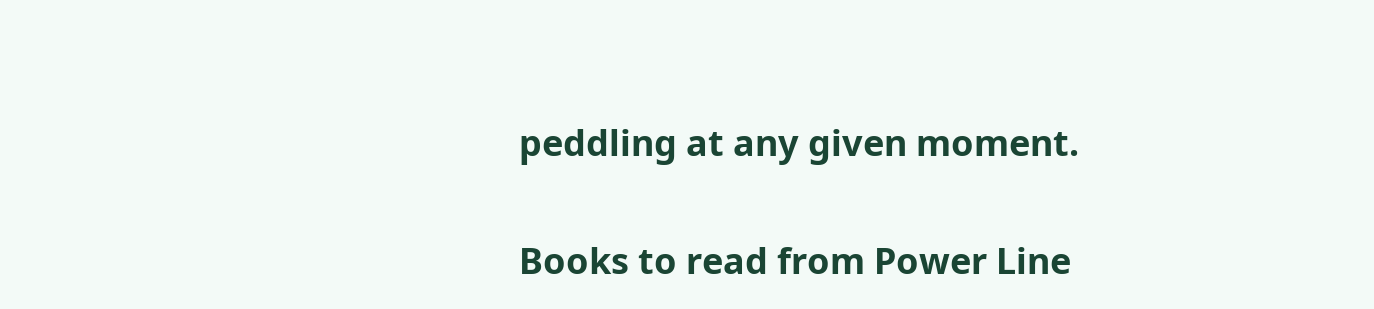peddling at any given moment.


Books to read from Power Line